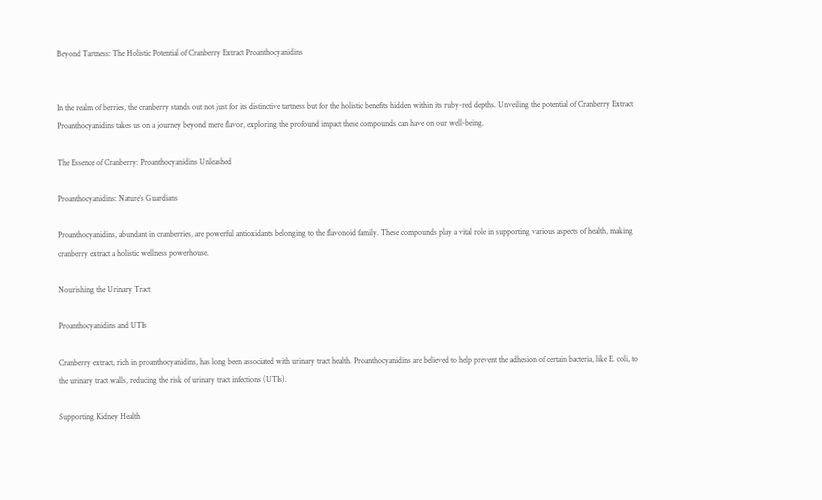Beyond Tartness: The Holistic Potential of Cranberry Extract Proanthocyanidins


In the realm of berries, the cranberry stands out not just for its distinctive tartness but for the holistic benefits hidden within its ruby-red depths. Unveiling the potential of Cranberry Extract Proanthocyanidins takes us on a journey beyond mere flavor, exploring the profound impact these compounds can have on our well-being.

The Essence of Cranberry: Proanthocyanidins Unleashed

Proanthocyanidins: Nature’s Guardians

Proanthocyanidins, abundant in cranberries, are powerful antioxidants belonging to the flavonoid family. These compounds play a vital role in supporting various aspects of health, making cranberry extract a holistic wellness powerhouse.

Nourishing the Urinary Tract

Proanthocyanidins and UTIs

Cranberry extract, rich in proanthocyanidins, has long been associated with urinary tract health. Proanthocyanidins are believed to help prevent the adhesion of certain bacteria, like E. coli, to the urinary tract walls, reducing the risk of urinary tract infections (UTIs).

Supporting Kidney Health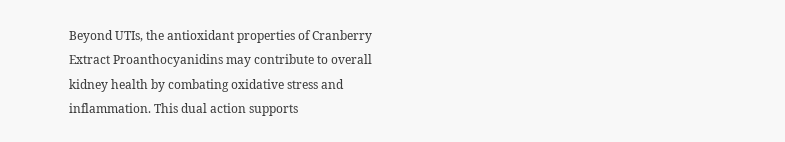Beyond UTIs, the antioxidant properties of Cranberry Extract Proanthocyanidins may contribute to overall kidney health by combating oxidative stress and inflammation. This dual action supports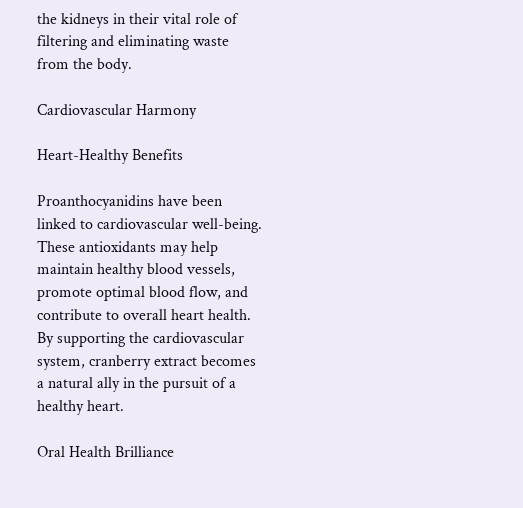the kidneys in their vital role of filtering and eliminating waste from the body.

Cardiovascular Harmony

Heart-Healthy Benefits

Proanthocyanidins have been linked to cardiovascular well-being. These antioxidants may help maintain healthy blood vessels, promote optimal blood flow, and contribute to overall heart health. By supporting the cardiovascular system, cranberry extract becomes a natural ally in the pursuit of a healthy heart.

Oral Health Brilliance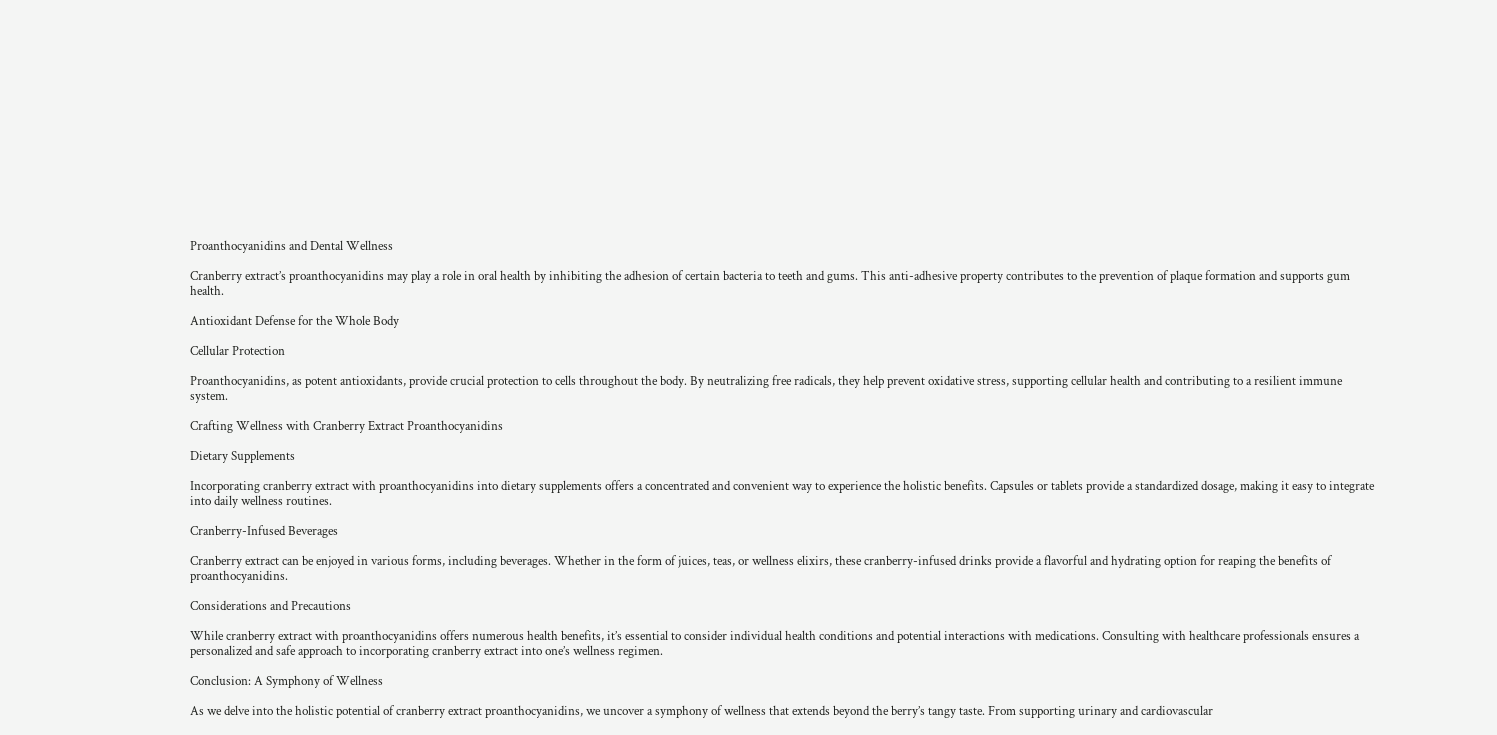Proanthocyanidins and Dental Wellness

Cranberry extract’s proanthocyanidins may play a role in oral health by inhibiting the adhesion of certain bacteria to teeth and gums. This anti-adhesive property contributes to the prevention of plaque formation and supports gum health.

Antioxidant Defense for the Whole Body

Cellular Protection

Proanthocyanidins, as potent antioxidants, provide crucial protection to cells throughout the body. By neutralizing free radicals, they help prevent oxidative stress, supporting cellular health and contributing to a resilient immune system.

Crafting Wellness with Cranberry Extract Proanthocyanidins

Dietary Supplements

Incorporating cranberry extract with proanthocyanidins into dietary supplements offers a concentrated and convenient way to experience the holistic benefits. Capsules or tablets provide a standardized dosage, making it easy to integrate into daily wellness routines.

Cranberry-Infused Beverages

Cranberry extract can be enjoyed in various forms, including beverages. Whether in the form of juices, teas, or wellness elixirs, these cranberry-infused drinks provide a flavorful and hydrating option for reaping the benefits of proanthocyanidins.

Considerations and Precautions

While cranberry extract with proanthocyanidins offers numerous health benefits, it’s essential to consider individual health conditions and potential interactions with medications. Consulting with healthcare professionals ensures a personalized and safe approach to incorporating cranberry extract into one’s wellness regimen.

Conclusion: A Symphony of Wellness

As we delve into the holistic potential of cranberry extract proanthocyanidins, we uncover a symphony of wellness that extends beyond the berry’s tangy taste. From supporting urinary and cardiovascular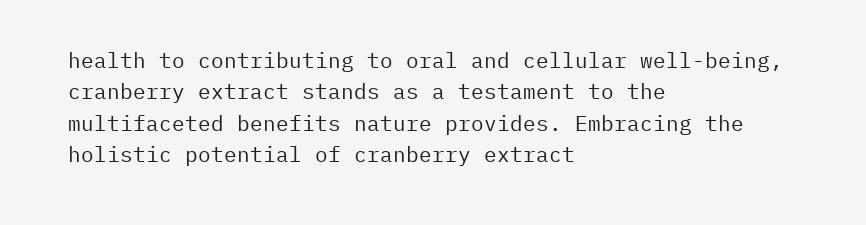health to contributing to oral and cellular well-being, cranberry extract stands as a testament to the multifaceted benefits nature provides. Embracing the holistic potential of cranberry extract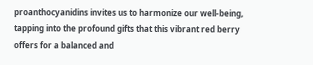proanthocyanidins invites us to harmonize our well-being, tapping into the profound gifts that this vibrant red berry offers for a balanced and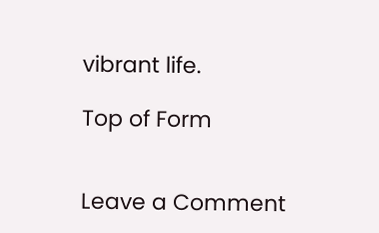vibrant life.

Top of Form


Leave a Comment